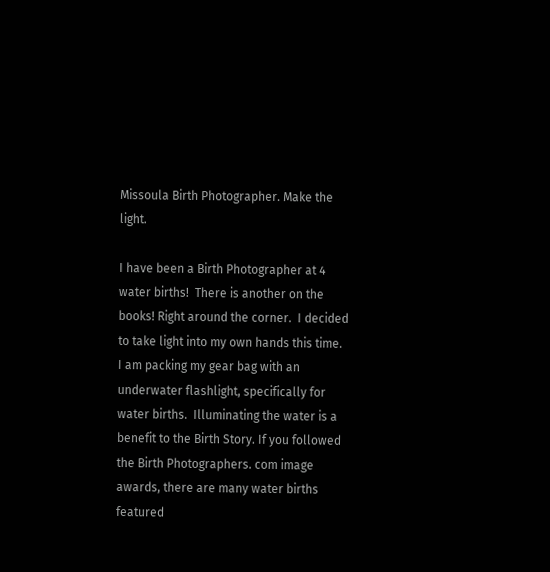Missoula Birth Photographer. Make the light.

I have been a Birth Photographer at 4 water births!  There is another on the books! Right around the corner.  I decided to take light into my own hands this time.  I am packing my gear bag with an underwater flashlight, specifically for water births.  Illuminating the water is a benefit to the Birth Story. If you followed the Birth Photographers. com image awards, there are many water births featured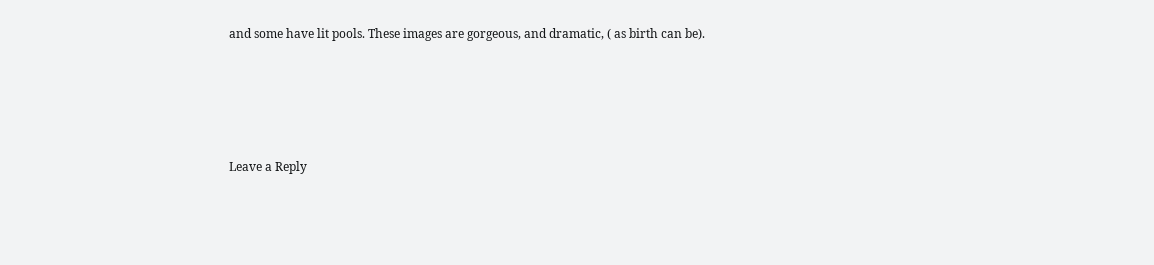and some have lit pools. These images are gorgeous, and dramatic, ( as birth can be).





Leave a Reply